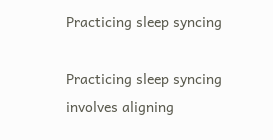Practicing sleep syncing

Practicing sleep syncing involves aligning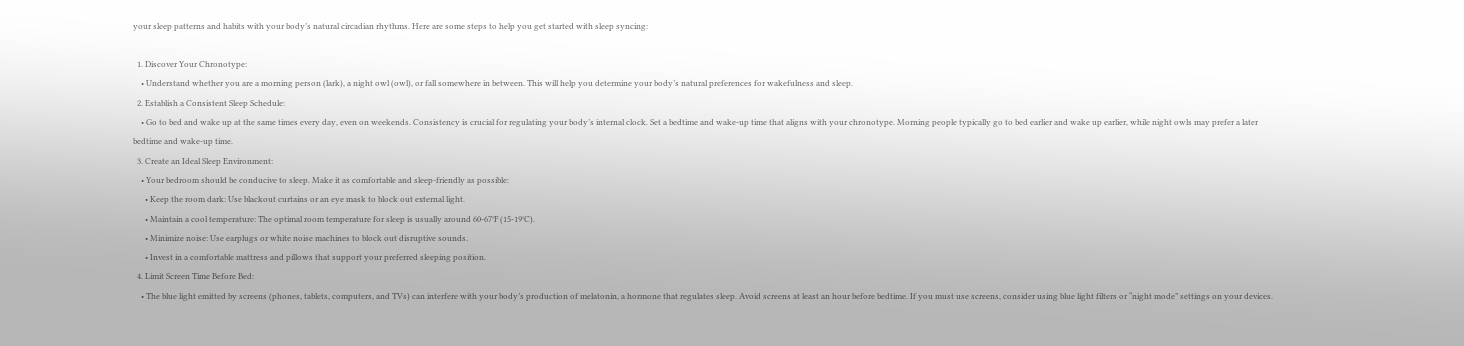your sleep patterns and habits with your body’s natural circadian rhythms. Here are some steps to help you get started with sleep syncing:

  1. Discover Your Chronotype:
    • Understand whether you are a morning person (lark), a night owl (owl), or fall somewhere in between. This will help you determine your body’s natural preferences for wakefulness and sleep.
  2. Establish a Consistent Sleep Schedule:
    • Go to bed and wake up at the same times every day, even on weekends. Consistency is crucial for regulating your body’s internal clock. Set a bedtime and wake-up time that aligns with your chronotype. Morning people typically go to bed earlier and wake up earlier, while night owls may prefer a later bedtime and wake-up time.
  3. Create an Ideal Sleep Environment:
    • Your bedroom should be conducive to sleep. Make it as comfortable and sleep-friendly as possible:
      • Keep the room dark: Use blackout curtains or an eye mask to block out external light.
      • Maintain a cool temperature: The optimal room temperature for sleep is usually around 60-67°F (15-19°C).
      • Minimize noise: Use earplugs or white noise machines to block out disruptive sounds.
      • Invest in a comfortable mattress and pillows that support your preferred sleeping position.
  4. Limit Screen Time Before Bed:
    • The blue light emitted by screens (phones, tablets, computers, and TVs) can interfere with your body’s production of melatonin, a hormone that regulates sleep. Avoid screens at least an hour before bedtime. If you must use screens, consider using blue light filters or “night mode” settings on your devices.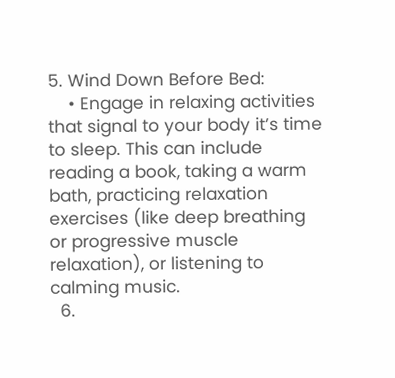5. Wind Down Before Bed:
    • Engage in relaxing activities that signal to your body it’s time to sleep. This can include reading a book, taking a warm bath, practicing relaxation exercises (like deep breathing or progressive muscle relaxation), or listening to calming music.
  6.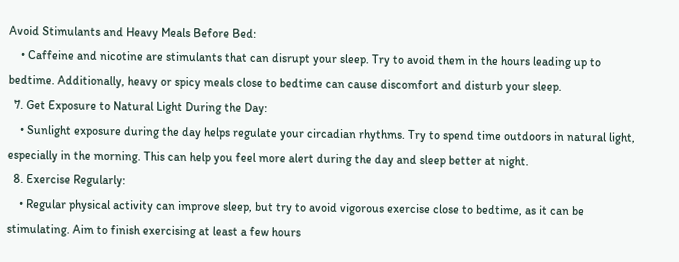Avoid Stimulants and Heavy Meals Before Bed:
    • Caffeine and nicotine are stimulants that can disrupt your sleep. Try to avoid them in the hours leading up to bedtime. Additionally, heavy or spicy meals close to bedtime can cause discomfort and disturb your sleep.
  7. Get Exposure to Natural Light During the Day:
    • Sunlight exposure during the day helps regulate your circadian rhythms. Try to spend time outdoors in natural light, especially in the morning. This can help you feel more alert during the day and sleep better at night.
  8. Exercise Regularly:
    • Regular physical activity can improve sleep, but try to avoid vigorous exercise close to bedtime, as it can be stimulating. Aim to finish exercising at least a few hours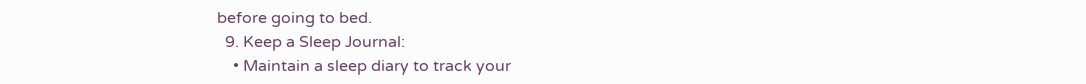before going to bed.
  9. Keep a Sleep Journal:
    • Maintain a sleep diary to track your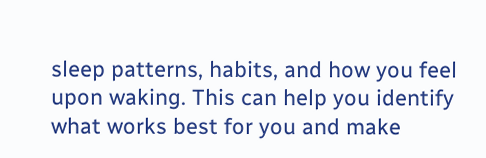sleep patterns, habits, and how you feel upon waking. This can help you identify what works best for you and make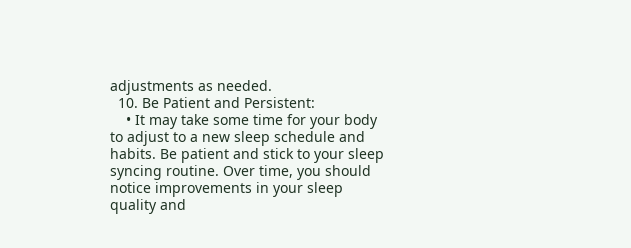adjustments as needed.
  10. Be Patient and Persistent:
    • It may take some time for your body to adjust to a new sleep schedule and habits. Be patient and stick to your sleep syncing routine. Over time, you should notice improvements in your sleep quality and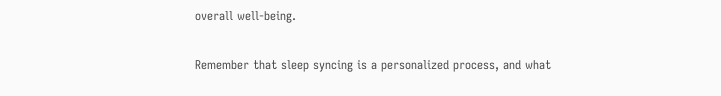overall well-being.

Remember that sleep syncing is a personalized process, and what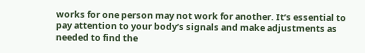works for one person may not work for another. It’s essential to pay attention to your body’s signals and make adjustments as needed to find the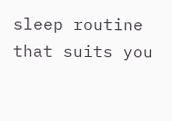sleep routine that suits you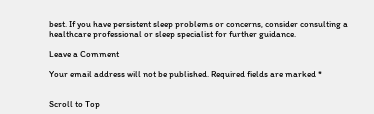best. If you have persistent sleep problems or concerns, consider consulting a healthcare professional or sleep specialist for further guidance.

Leave a Comment

Your email address will not be published. Required fields are marked *


Scroll to Top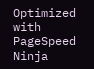Optimized with PageSpeed Ninja